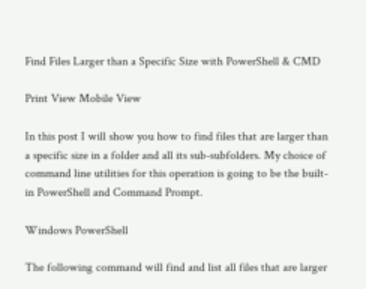Find Files Larger than a Specific Size with PowerShell & CMD

Print View Mobile View

In this post I will show you how to find files that are larger than a specific size in a folder and all its sub-subfolders. My choice of command line utilities for this operation is going to be the built-in PowerShell and Command Prompt.

Windows PowerShell

The following command will find and list all files that are larger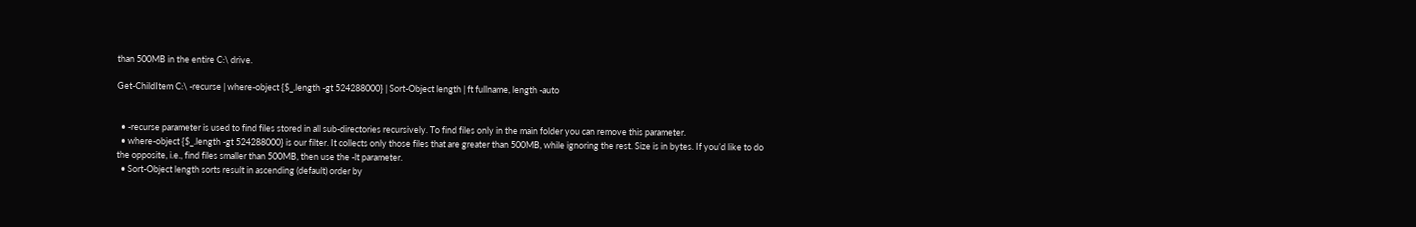than 500MB in the entire C:\ drive.

Get-ChildItem C:\ -recurse | where-object {$_.length -gt 524288000} | Sort-Object length | ft fullname, length -auto


  • -recurse parameter is used to find files stored in all sub-directories recursively. To find files only in the main folder you can remove this parameter.
  • where-object {$_.length -gt 524288000} is our filter. It collects only those files that are greater than 500MB, while ignoring the rest. Size is in bytes. If you’d like to do the opposite, i.e., find files smaller than 500MB, then use the -lt parameter.
  • Sort-Object length sorts result in ascending (default) order by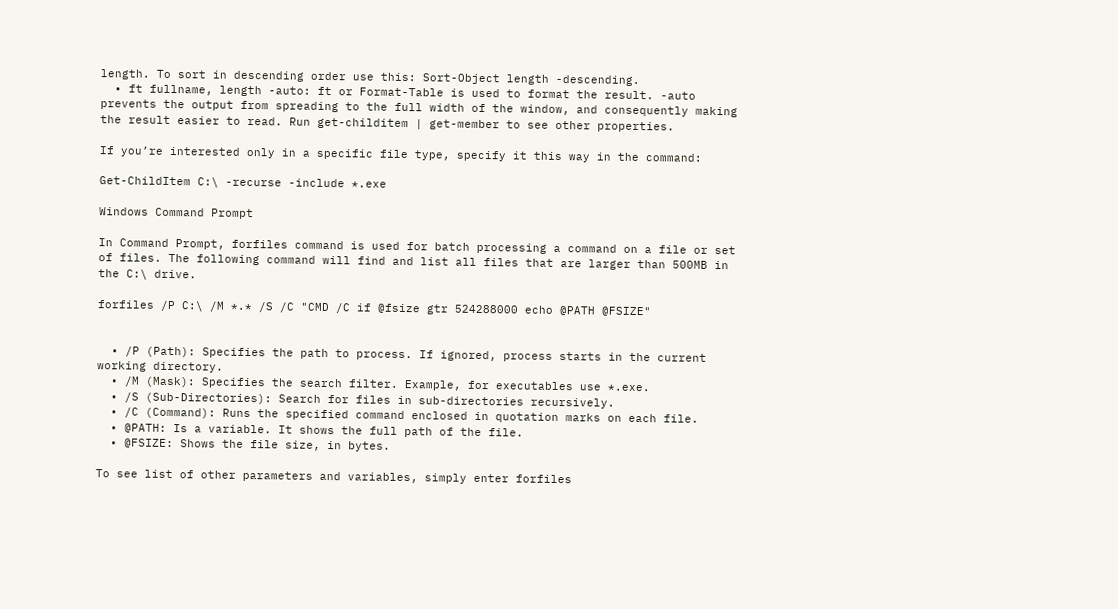length. To sort in descending order use this: Sort-Object length -descending.
  • ft fullname, length -auto: ft or Format-Table is used to format the result. -auto prevents the output from spreading to the full width of the window, and consequently making the result easier to read. Run get-childitem | get-member to see other properties.

If you’re interested only in a specific file type, specify it this way in the command:

Get-ChildItem C:\ -recurse -include *.exe

Windows Command Prompt

In Command Prompt, forfiles command is used for batch processing a command on a file or set of files. The following command will find and list all files that are larger than 500MB in the C:\ drive.

forfiles /P C:\ /M *.* /S /C "CMD /C if @fsize gtr 524288000 echo @PATH @FSIZE"


  • /P (Path): Specifies the path to process. If ignored, process starts in the current working directory.
  • /M (Mask): Specifies the search filter. Example, for executables use *.exe.
  • /S (Sub-Directories): Search for files in sub-directories recursively.
  • /C (Command): Runs the specified command enclosed in quotation marks on each file.
  • @PATH: Is a variable. It shows the full path of the file.
  • @FSIZE: Shows the file size, in bytes.

To see list of other parameters and variables, simply enter forfiles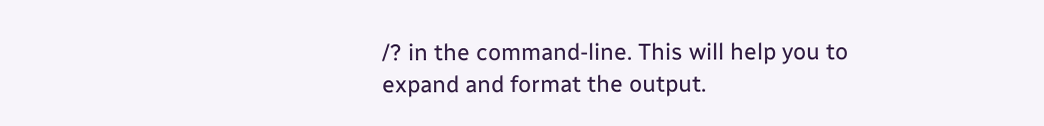/? in the command-line. This will help you to expand and format the output.